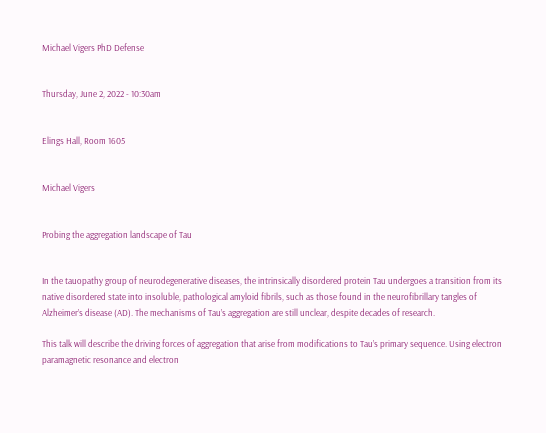Michael Vigers PhD Defense


Thursday, June 2, 2022 - 10:30am


Elings Hall, Room 1605


Michael Vigers


Probing the aggregation landscape of Tau


In the tauopathy group of neurodegenerative diseases, the intrinsically disordered protein Tau undergoes a transition from its native disordered state into insoluble, pathological amyloid fibrils, such as those found in the neurofibrillary tangles of Alzheimer’s disease (AD). The mechanisms of Tau’s aggregation are still unclear, despite decades of research.

This talk will describe the driving forces of aggregation that arise from modifications to Tau’s primary sequence. Using electron paramagnetic resonance and electron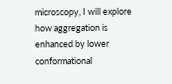microscopy, I will explore how aggregation is enhanced by lower conformational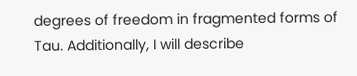degrees of freedom in fragmented forms of Tau. Additionally, I will describe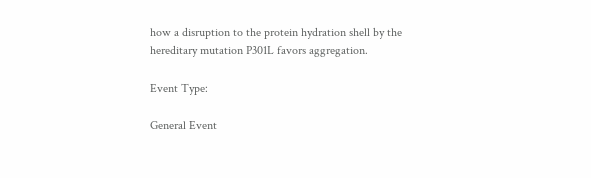how a disruption to the protein hydration shell by the hereditary mutation P301L favors aggregation.

Event Type:

General Event